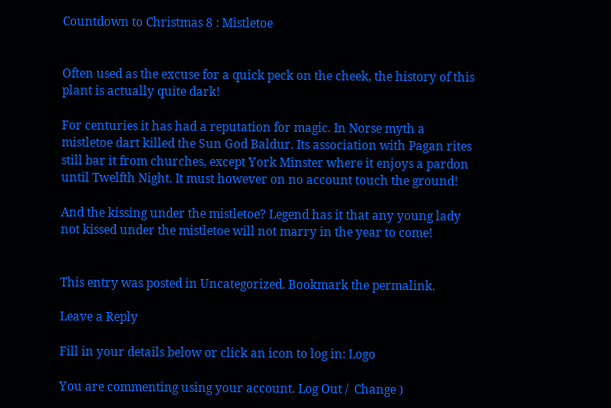Countdown to Christmas 8 : Mistletoe


Often used as the excuse for a quick peck on the cheek, the history of this plant is actually quite dark!

For centuries it has had a reputation for magic. In Norse myth a mistletoe dart killed the Sun God Baldur. Its association with Pagan rites still bar it from churches, except York Minster where it enjoys a pardon until Twelfth Night. It must however on no account touch the ground!

And the kissing under the mistletoe? Legend has it that any young lady not kissed under the mistletoe will not marry in the year to come!


This entry was posted in Uncategorized. Bookmark the permalink.

Leave a Reply

Fill in your details below or click an icon to log in: Logo

You are commenting using your account. Log Out /  Change )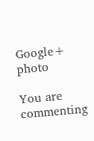Google+ photo

You are commenting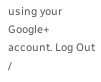using your Google+ account. Log Out /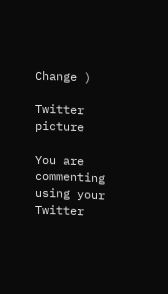Change )

Twitter picture

You are commenting using your Twitter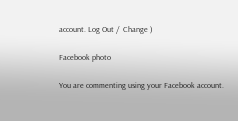account. Log Out /  Change )

Facebook photo

You are commenting using your Facebook account.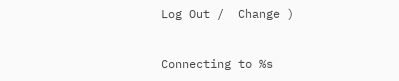Log Out /  Change )


Connecting to %s